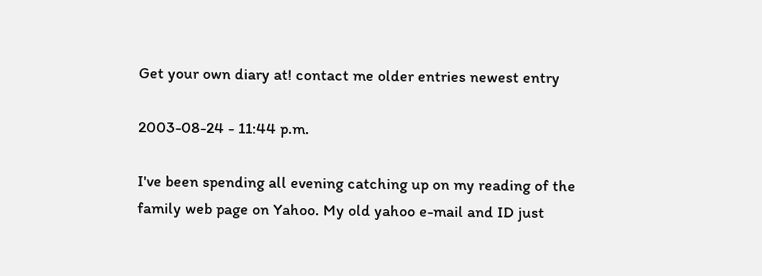Get your own diary at! contact me older entries newest entry

2003-08-24 - 11:44 p.m.

I've been spending all evening catching up on my reading of the family web page on Yahoo. My old yahoo e-mail and ID just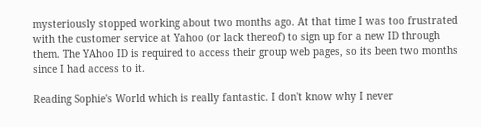mysteriously stopped working about two months ago. At that time I was too frustrated with the customer service at Yahoo (or lack thereof) to sign up for a new ID through them. The YAhoo ID is required to access their group web pages, so its been two months since I had access to it.

Reading Sophie's World which is really fantastic. I don't know why I never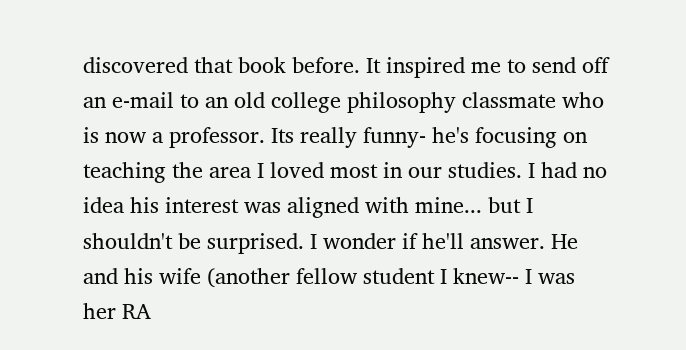discovered that book before. It inspired me to send off an e-mail to an old college philosophy classmate who is now a professor. Its really funny- he's focusing on teaching the area I loved most in our studies. I had no idea his interest was aligned with mine... but I shouldn't be surprised. I wonder if he'll answer. He and his wife (another fellow student I knew-- I was her RA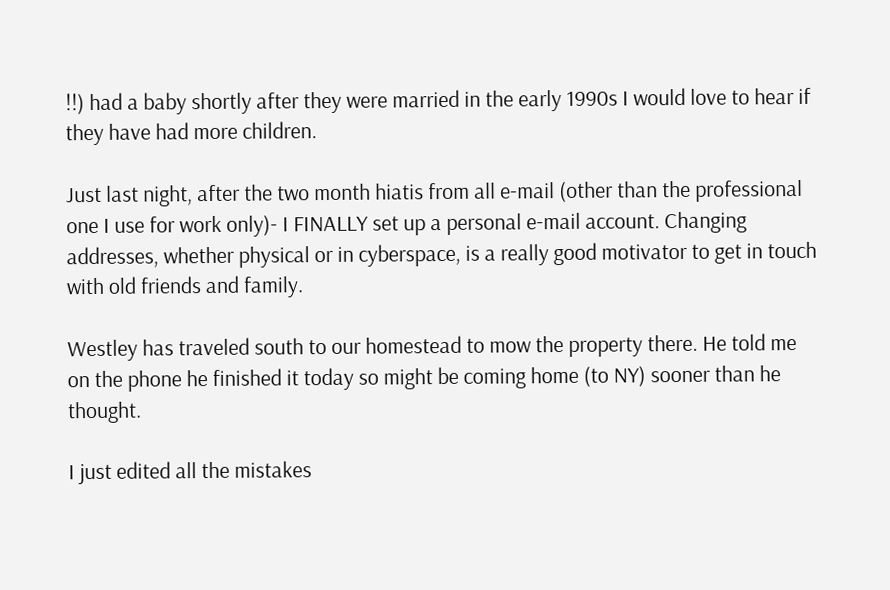!!) had a baby shortly after they were married in the early 1990s I would love to hear if they have had more children.

Just last night, after the two month hiatis from all e-mail (other than the professional one I use for work only)- I FINALLY set up a personal e-mail account. Changing addresses, whether physical or in cyberspace, is a really good motivator to get in touch with old friends and family.

Westley has traveled south to our homestead to mow the property there. He told me on the phone he finished it today so might be coming home (to NY) sooner than he thought.

I just edited all the mistakes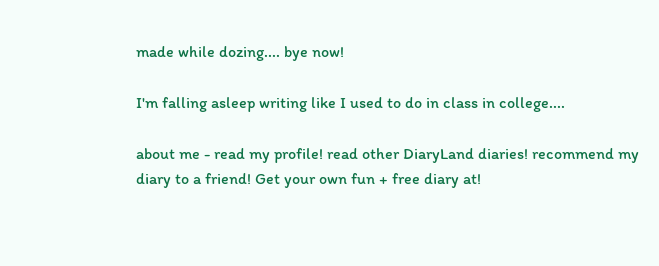made while dozing.... bye now!

I'm falling asleep writing like I used to do in class in college....

about me - read my profile! read other DiaryLand diaries! recommend my diary to a friend! Get your own fun + free diary at!